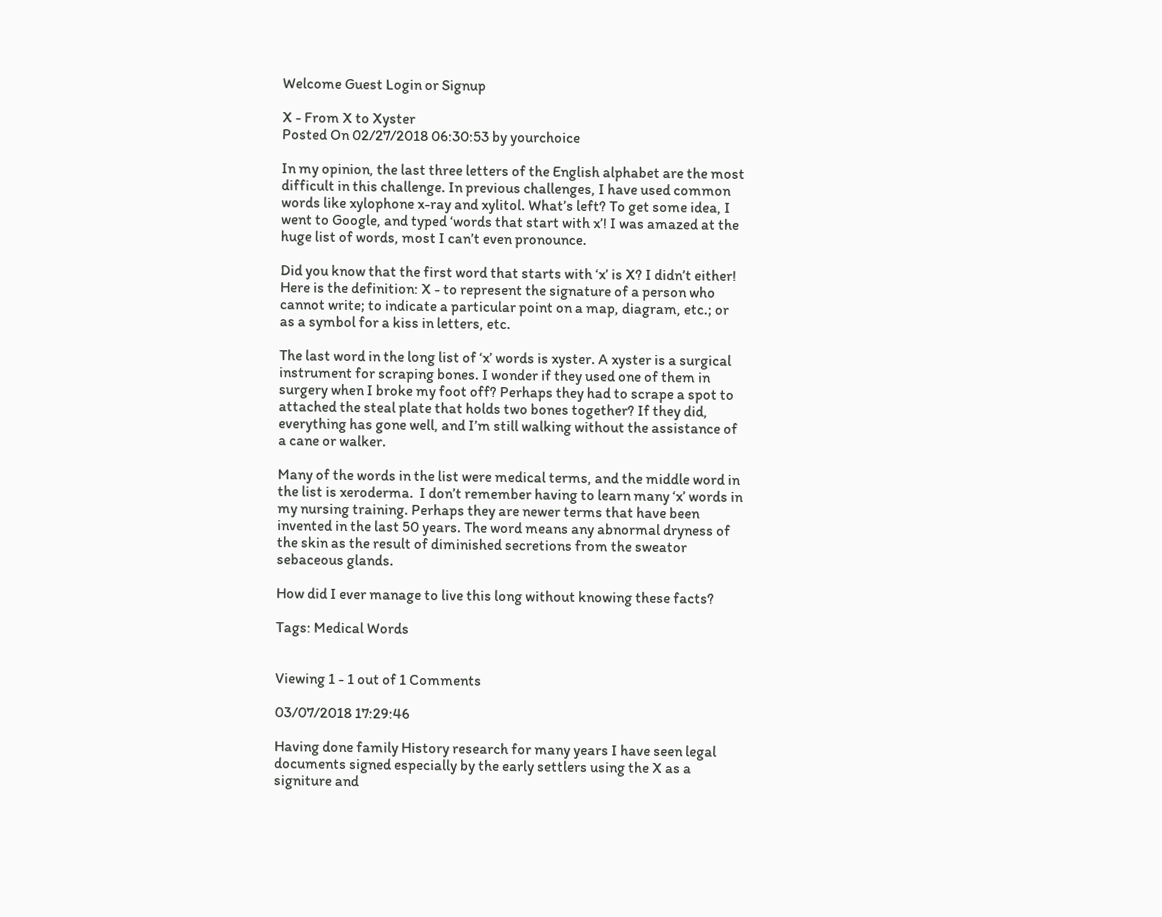Welcome Guest Login or Signup

X - From X to Xyster
Posted On 02/27/2018 06:30:53 by yourchoice

In my opinion, the last three letters of the English alphabet are the most difficult in this challenge. In previous challenges, I have used common words like xylophone x-ray and xylitol. What’s left? To get some idea, I went to Google, and typed ‘words that start with x’! I was amazed at the huge list of words, most I can’t even pronounce.

Did you know that the first word that starts with ‘x’ is X? I didn’t either! Here is the definition: X - to represent the signature of a person who cannot write; to indicate a particular point on a map, diagram, etc.; or as a symbol for a kiss in letters, etc.

The last word in the long list of ‘x’ words is xyster. A xyster is a surgical instrument for scraping bones. I wonder if they used one of them in surgery when I broke my foot off? Perhaps they had to scrape a spot to attached the steal plate that holds two bones together? If they did, everything has gone well, and I’m still walking without the assistance of a cane or walker.

Many of the words in the list were medical terms, and the middle word in the list is xeroderma.  I don’t remember having to learn many ‘x’ words in my nursing training. Perhaps they are newer terms that have been invented in the last 50 years. The word means any abnormal dryness of the skin as the result of diminished secretions from the sweator sebaceous glands.

How did I ever manage to live this long without knowing these facts?

Tags: Medical Words


Viewing 1 - 1 out of 1 Comments

03/07/2018 17:29:46

Having done family History research for many years I have seen legal documents signed especially by the early settlers using the X as a signiture and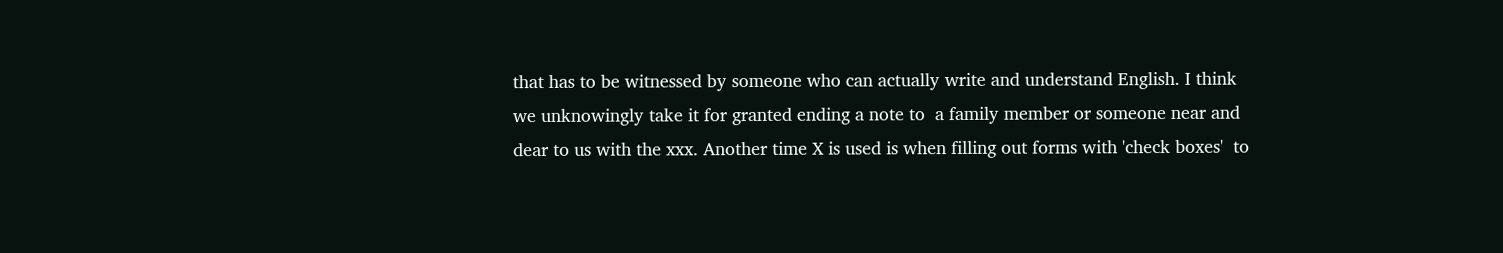that has to be witnessed by someone who can actually write and understand English. I think we unknowingly take it for granted ending a note to  a family member or someone near and dear to us with the xxx. Another time X is used is when filling out forms with 'check boxes'  to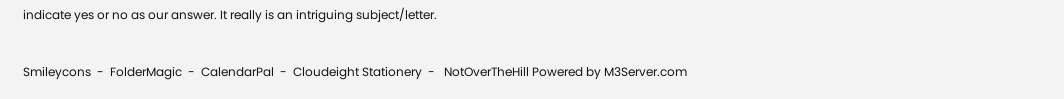indicate yes or no as our answer. It really is an intriguing subject/letter.

Smileycons  -  FolderMagic  -  CalendarPal  -  Cloudeight Stationery  -   NotOverTheHill Powered by M3Server.com